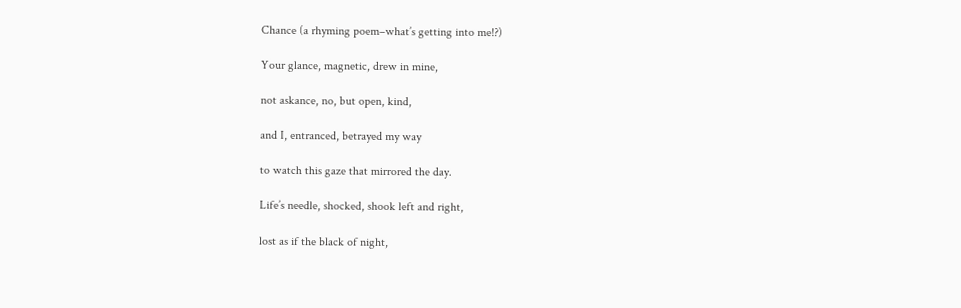Chance (a rhyming poem–what’s getting into me!?)

Your glance, magnetic, drew in mine,

not askance, no, but open, kind,

and I, entranced, betrayed my way

to watch this gaze that mirrored the day.

Life’s needle, shocked, shook left and right,

lost as if the black of night,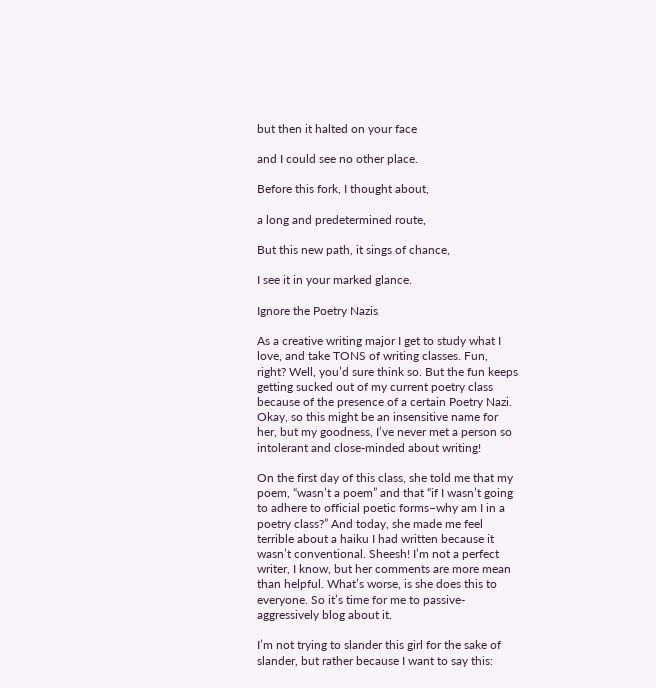but then it halted on your face

and I could see no other place.

Before this fork, I thought about,

a long and predetermined route,

But this new path, it sings of chance,

I see it in your marked glance.

Ignore the Poetry Nazis

As a creative writing major I get to study what I love, and take TONS of writing classes. Fun, right? Well, you’d sure think so. But the fun keeps getting sucked out of my current poetry class because of the presence of a certain Poetry Nazi. Okay, so this might be an insensitive name for her, but my goodness, I’ve never met a person so intolerant and close-minded about writing!

On the first day of this class, she told me that my poem, “wasn’t a poem” and that “if I wasn’t going to adhere to official poetic forms–why am I in a poetry class?” And today, she made me feel terrible about a haiku I had written because it wasn’t conventional. Sheesh! I’m not a perfect writer, I know, but her comments are more mean than helpful. What’s worse, is she does this to everyone. So it’s time for me to passive-aggressively blog about it.

I’m not trying to slander this girl for the sake of slander, but rather because I want to say this: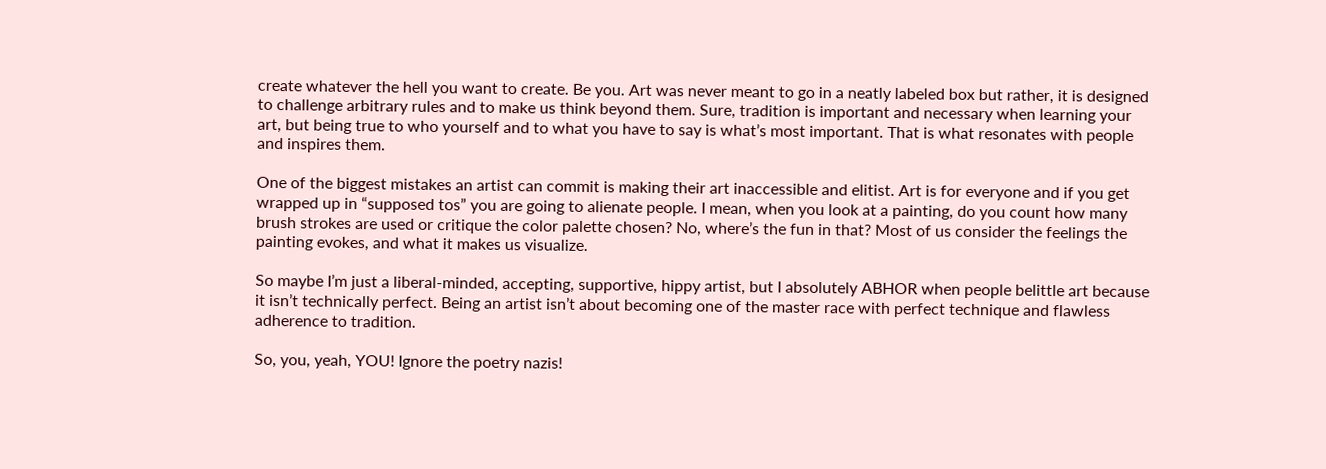create whatever the hell you want to create. Be you. Art was never meant to go in a neatly labeled box but rather, it is designed to challenge arbitrary rules and to make us think beyond them. Sure, tradition is important and necessary when learning your art, but being true to who yourself and to what you have to say is what’s most important. That is what resonates with people and inspires them.

One of the biggest mistakes an artist can commit is making their art inaccessible and elitist. Art is for everyone and if you get wrapped up in “supposed tos” you are going to alienate people. I mean, when you look at a painting, do you count how many brush strokes are used or critique the color palette chosen? No, where’s the fun in that? Most of us consider the feelings the painting evokes, and what it makes us visualize.

So maybe I’m just a liberal-minded, accepting, supportive, hippy artist, but I absolutely ABHOR when people belittle art because it isn’t technically perfect. Being an artist isn’t about becoming one of the master race with perfect technique and flawless adherence to tradition.

So, you, yeah, YOU! Ignore the poetry nazis!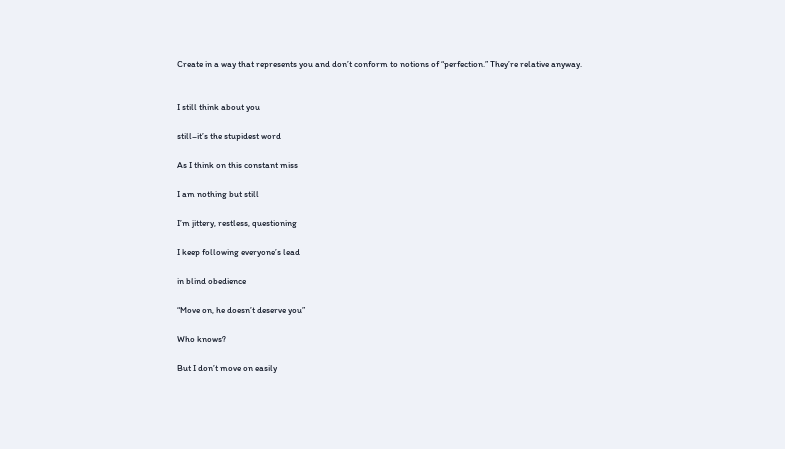Create in a way that represents you and don’t conform to notions of “perfection.” They’re relative anyway.


I still think about you

still–it’s the stupidest word

As I think on this constant miss

I am nothing but still

I’m jittery, restless, questioning

I keep following everyone’s lead

in blind obedience

“Move on, he doesn’t deserve you”

Who knows?

But I don’t move on easily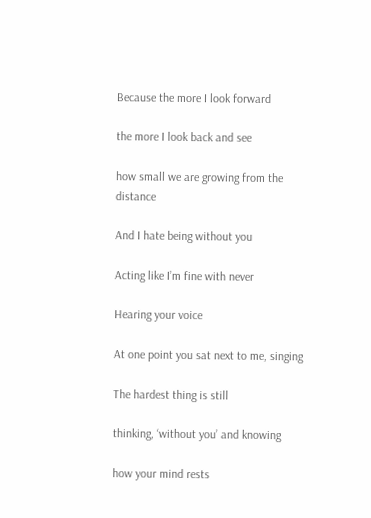Because the more I look forward

the more I look back and see

how small we are growing from the distance

And I hate being without you

Acting like I’m fine with never

Hearing your voice

At one point you sat next to me, singing

The hardest thing is still

thinking, ‘without you’ and knowing

how your mind rests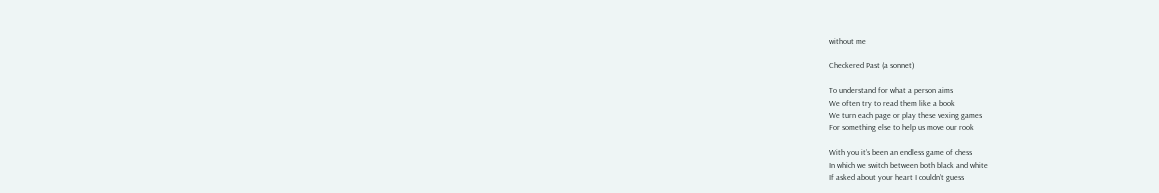without me

Checkered Past (a sonnet)

To understand for what a person aims
We often try to read them like a book
We turn each page or play these vexing games
For something else to help us move our rook

With you it’s been an endless game of chess
In which we switch between both black and white
If asked about your heart I couldn’t guess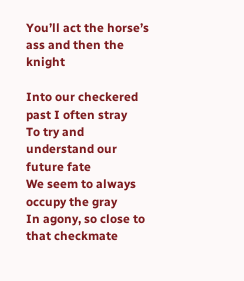You’ll act the horse’s ass and then the knight

Into our checkered past I often stray
To try and understand our future fate
We seem to always occupy the gray
In agony, so close to that checkmate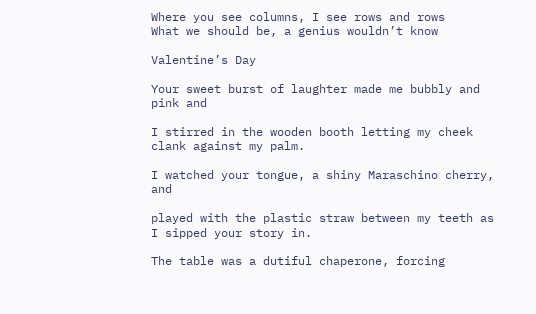Where you see columns, I see rows and rows
What we should be, a genius wouldn’t know

Valentine’s Day

Your sweet burst of laughter made me bubbly and pink and

I stirred in the wooden booth letting my cheek clank against my palm.

I watched your tongue, a shiny Maraschino cherry, and

played with the plastic straw between my teeth as I sipped your story in.

The table was a dutiful chaperone, forcing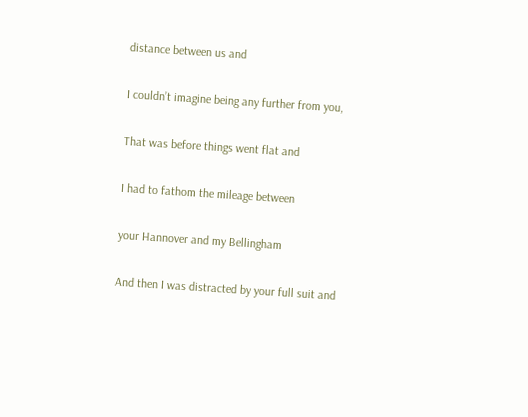distance between us and

I couldn’t imagine being any further from you,

That was before things went flat and

I had to fathom the mileage between

your Hannover and my Bellingham

And then I was distracted by your full suit and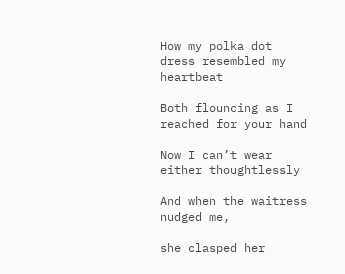How my polka dot dress resembled my heartbeat

Both flouncing as I reached for your hand

Now I can’t wear either thoughtlessly

And when the waitress nudged me,

she clasped her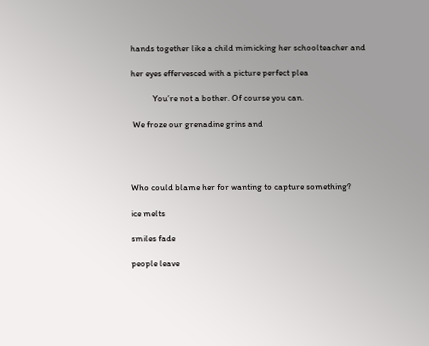hands together like a child mimicking her schoolteacher and

her eyes effervesced with a picture perfect plea

           You’re not a bother. Of course you can.

 We froze our grenadine grins and




Who could blame her for wanting to capture something?

ice melts

smiles fade

people leave